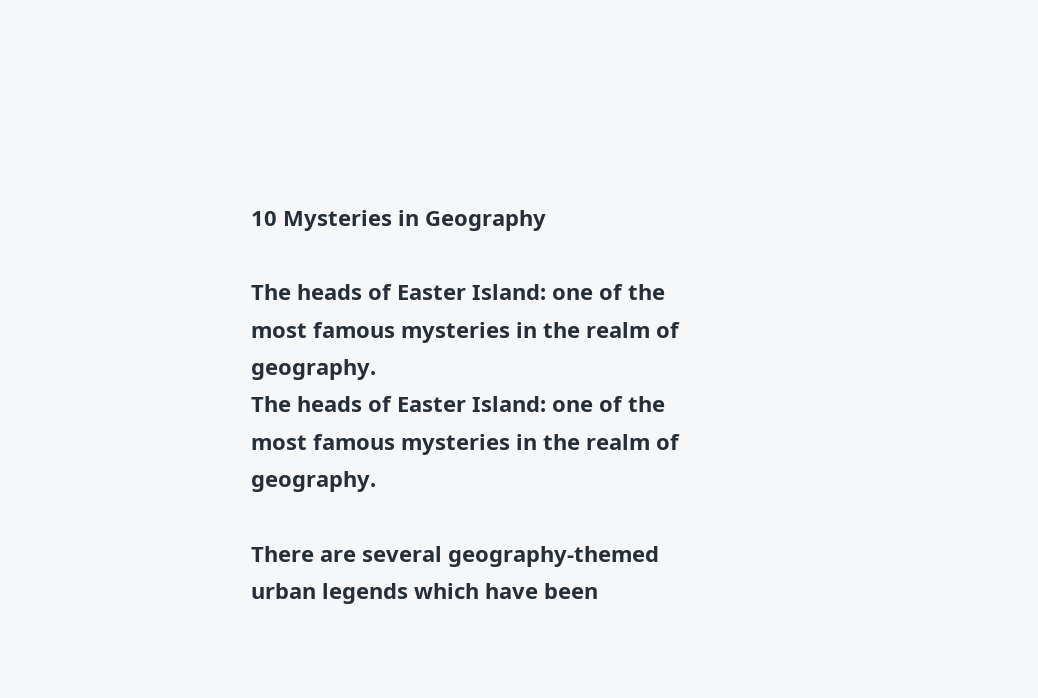10 Mysteries in Geography

The heads of Easter Island: one of the most famous mysteries in the realm of geography.
The heads of Easter Island: one of the most famous mysteries in the realm of geography.

There are several geography-themed urban legends which have been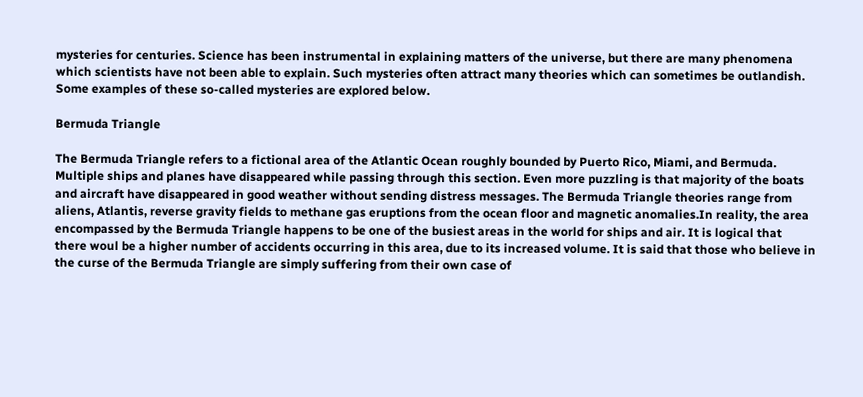mysteries for centuries. Science has been instrumental in explaining matters of the universe, but there are many phenomena which scientists have not been able to explain. Such mysteries often attract many theories which can sometimes be outlandish. Some examples of these so-called mysteries are explored below.

Bermuda Triangle

The Bermuda Triangle refers to a fictional area of the Atlantic Ocean roughly bounded by Puerto Rico, Miami, and Bermuda. Multiple ships and planes have disappeared while passing through this section. Even more puzzling is that majority of the boats and aircraft have disappeared in good weather without sending distress messages. The Bermuda Triangle theories range from aliens, Atlantis, reverse gravity fields to methane gas eruptions from the ocean floor and magnetic anomalies.In reality, the area encompassed by the Bermuda Triangle happens to be one of the busiest areas in the world for ships and air. It is logical that there woul be a higher number of accidents occurring in this area, due to its increased volume. It is said that those who believe in the curse of the Bermuda Triangle are simply suffering from their own case of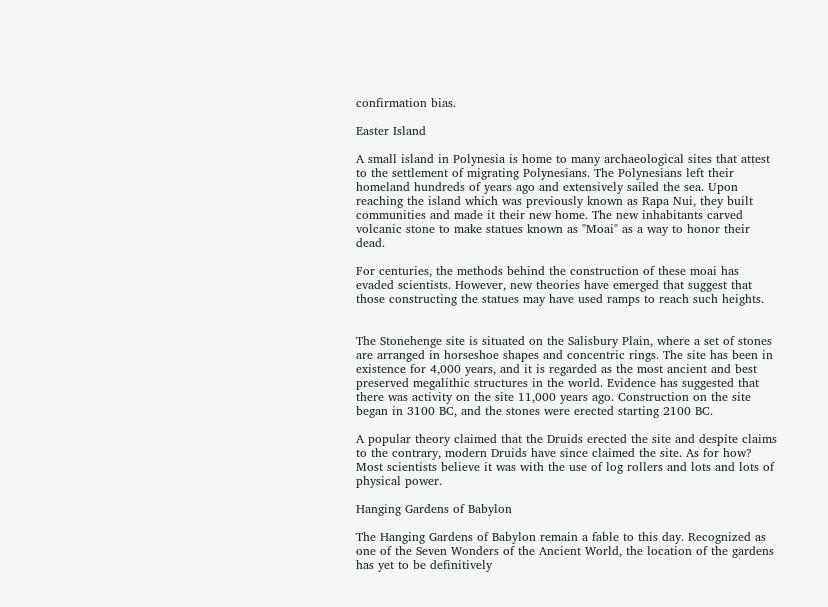confirmation bias.

Easter Island

A small island in Polynesia is home to many archaeological sites that attest to the settlement of migrating Polynesians. The Polynesians left their homeland hundreds of years ago and extensively sailed the sea. Upon reaching the island which was previously known as Rapa Nui, they built communities and made it their new home. The new inhabitants carved volcanic stone to make statues known as "Moai" as a way to honor their dead.

For centuries, the methods behind the construction of these moai has evaded scientists. However, new theories have emerged that suggest that those constructing the statues may have used ramps to reach such heights.


The Stonehenge site is situated on the Salisbury Plain, where a set of stones are arranged in horseshoe shapes and concentric rings. The site has been in existence for 4,000 years, and it is regarded as the most ancient and best preserved megalithic structures in the world. Evidence has suggested that there was activity on the site 11,000 years ago. Construction on the site began in 3100 BC, and the stones were erected starting 2100 BC.

A popular theory claimed that the Druids erected the site and despite claims to the contrary, modern Druids have since claimed the site. As for how? Most scientists believe it was with the use of log rollers and lots and lots of physical power.

Hanging Gardens of Babylon

The Hanging Gardens of Babylon remain a fable to this day. Recognized as one of the Seven Wonders of the Ancient World, the location of the gardens has yet to be definitively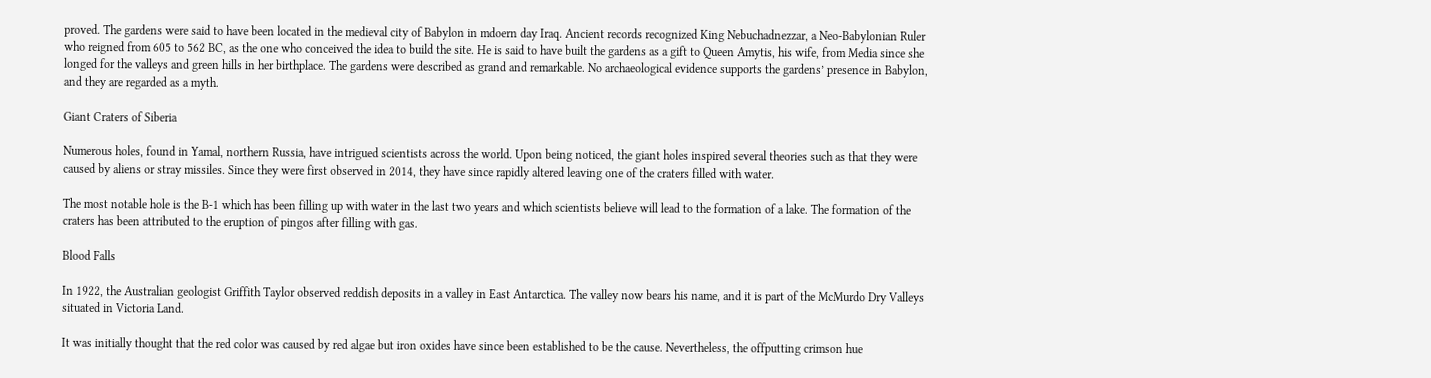proved. The gardens were said to have been located in the medieval city of Babylon in mdoern day Iraq. Ancient records recognized King Nebuchadnezzar, a Neo-Babylonian Ruler who reigned from 605 to 562 BC, as the one who conceived the idea to build the site. He is said to have built the gardens as a gift to Queen Amytis, his wife, from Media since she longed for the valleys and green hills in her birthplace. The gardens were described as grand and remarkable. No archaeological evidence supports the gardens’ presence in Babylon, and they are regarded as a myth.

Giant Craters of Siberia

Numerous holes, found in Yamal, northern Russia, have intrigued scientists across the world. Upon being noticed, the giant holes inspired several theories such as that they were caused by aliens or stray missiles. Since they were first observed in 2014, they have since rapidly altered leaving one of the craters filled with water.

The most notable hole is the B-1 which has been filling up with water in the last two years and which scientists believe will lead to the formation of a lake. The formation of the craters has been attributed to the eruption of pingos after filling with gas.

Blood Falls

In 1922, the Australian geologist Griffith Taylor observed reddish deposits in a valley in East Antarctica. The valley now bears his name, and it is part of the McMurdo Dry Valleys situated in Victoria Land.

It was initially thought that the red color was caused by red algae but iron oxides have since been established to be the cause. Nevertheless, the offputting crimson hue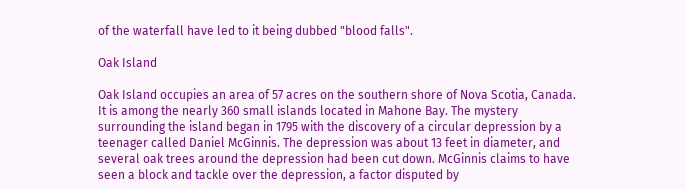of the waterfall have led to it being dubbed "blood falls".

Oak Island

Oak Island occupies an area of 57 acres on the southern shore of Nova Scotia, Canada. It is among the nearly 360 small islands located in Mahone Bay. The mystery surrounding the island began in 1795 with the discovery of a circular depression by a teenager called Daniel McGinnis. The depression was about 13 feet in diameter, and several oak trees around the depression had been cut down. McGinnis claims to have seen a block and tackle over the depression, a factor disputed by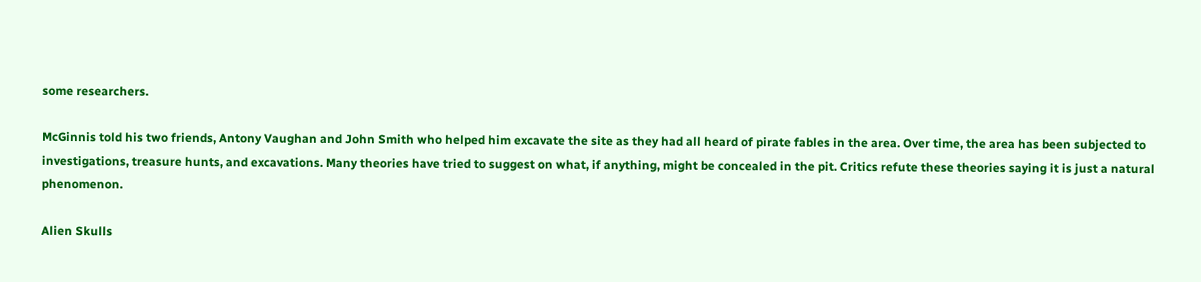some researchers.

McGinnis told his two friends, Antony Vaughan and John Smith who helped him excavate the site as they had all heard of pirate fables in the area. Over time, the area has been subjected to investigations, treasure hunts, and excavations. Many theories have tried to suggest on what, if anything, might be concealed in the pit. Critics refute these theories saying it is just a natural phenomenon.

Alien Skulls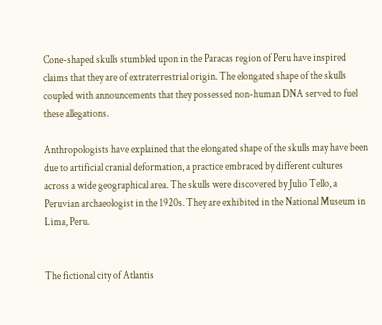Cone-shaped skulls stumbled upon in the Paracas region of Peru have inspired claims that they are of extraterrestrial origin. The elongated shape of the skulls coupled with announcements that they possessed non-human DNA served to fuel these allegations.

Anthropologists have explained that the elongated shape of the skulls may have been due to artificial cranial deformation, a practice embraced by different cultures across a wide geographical area. The skulls were discovered by Julio Tello, a Peruvian archaeologist in the 1920s. They are exhibited in the National Museum in Lima, Peru.


The fictional city of Atlantis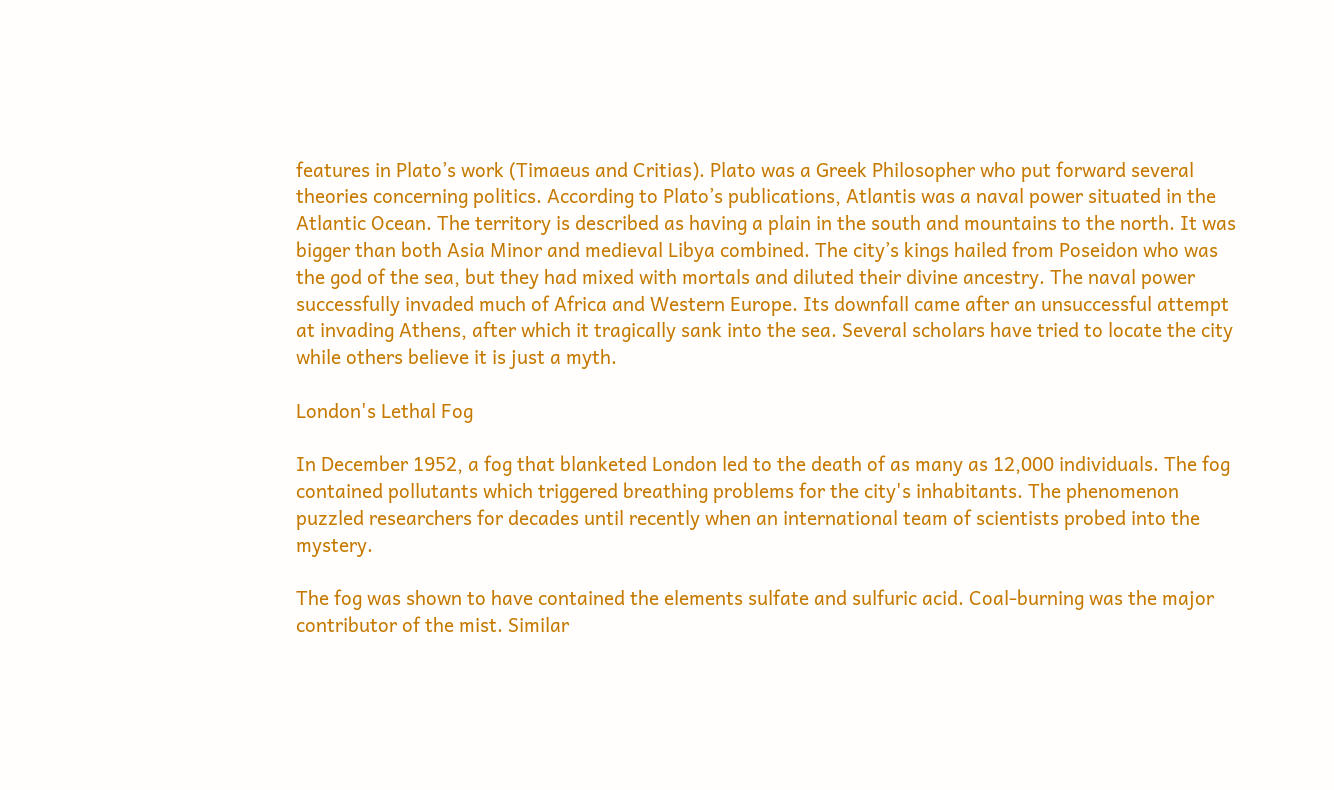features in Plato’s work (Timaeus and Critias). Plato was a Greek Philosopher who put forward several theories concerning politics. According to Plato’s publications, Atlantis was a naval power situated in the Atlantic Ocean. The territory is described as having a plain in the south and mountains to the north. It was bigger than both Asia Minor and medieval Libya combined. The city’s kings hailed from Poseidon who was the god of the sea, but they had mixed with mortals and diluted their divine ancestry. The naval power successfully invaded much of Africa and Western Europe. Its downfall came after an unsuccessful attempt at invading Athens, after which it tragically sank into the sea. Several scholars have tried to locate the city while others believe it is just a myth.

London's Lethal Fog

In December 1952, a fog that blanketed London led to the death of as many as 12,000 individuals. The fog contained pollutants which triggered breathing problems for the city's inhabitants. The phenomenon puzzled researchers for decades until recently when an international team of scientists probed into the mystery.

The fog was shown to have contained the elements sulfate and sulfuric acid. Coal-burning was the major contributor of the mist. Similar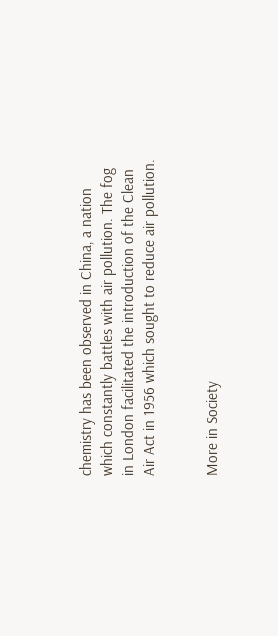chemistry has been observed in China, a nation which constantly battles with air pollution. The fog in London facilitated the introduction of the Clean Air Act in 1956 which sought to reduce air pollution.


More in Society